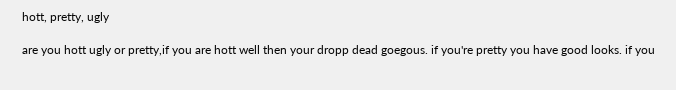hott, pretty, ugly

are you hott ugly or pretty,if you are hott well then your dropp dead goegous. if you're pretty you have good looks. if you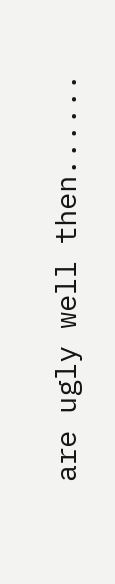are ugly well then......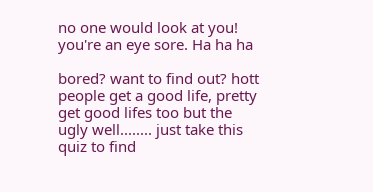no one would look at you! you're an eye sore. Ha ha ha

bored? want to find out? hott people get a good life, pretty get good lifes too but the ugly well........ just take this quiz to find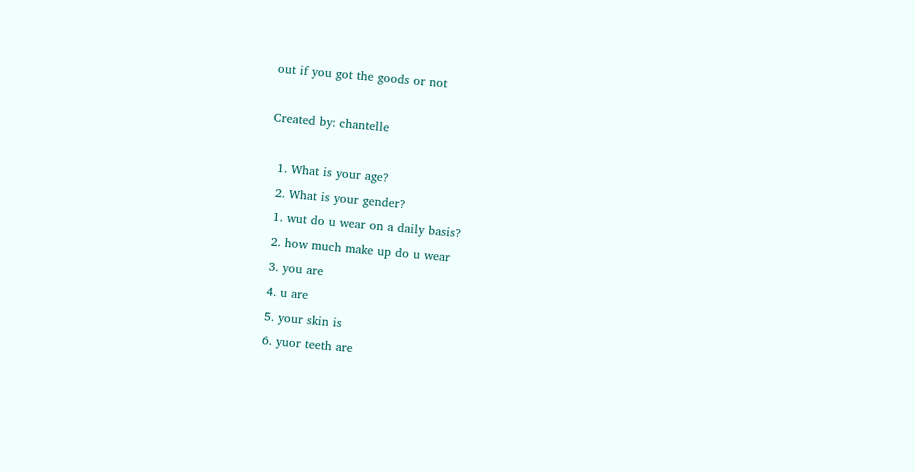out if you got the goods or not

Created by: chantelle

  1. What is your age?
  2. What is your gender?
  1. wut do u wear on a daily basis?
  2. how much make up do u wear
  3. you are
  4. u are
  5. your skin is
  6. yuor teeth are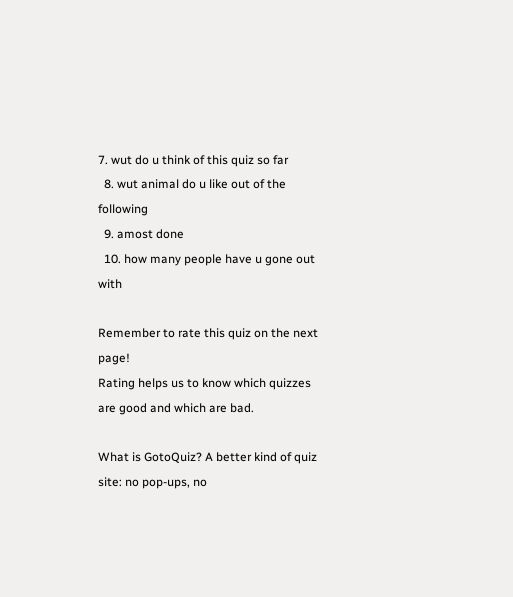7. wut do u think of this quiz so far
  8. wut animal do u like out of the following
  9. amost done
  10. how many people have u gone out with

Remember to rate this quiz on the next page!
Rating helps us to know which quizzes are good and which are bad.

What is GotoQuiz? A better kind of quiz site: no pop-ups, no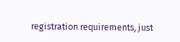registration requirements, just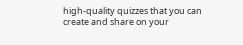high-quality quizzes that you can create and share on your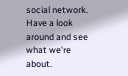social network. Have a look around and see what we're about.